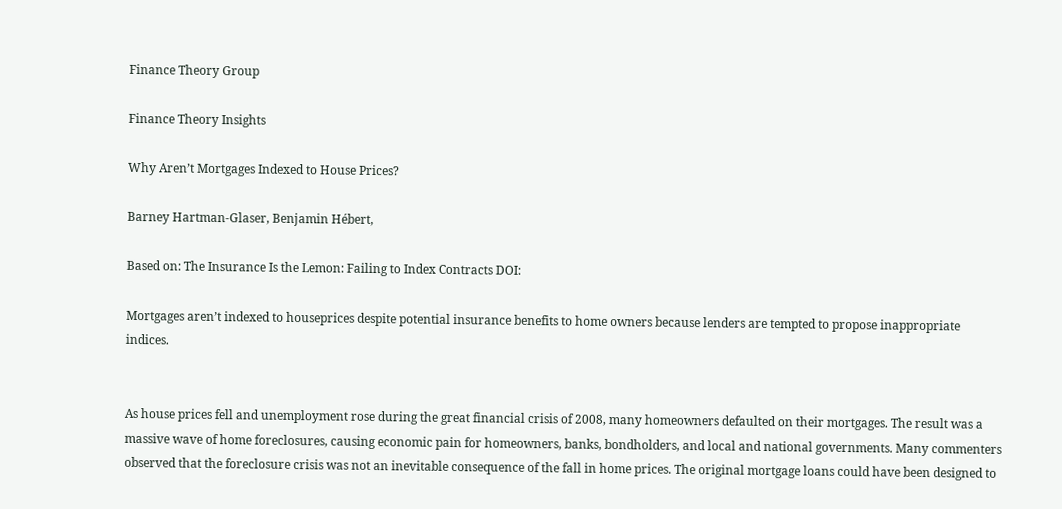Finance Theory Group

Finance Theory Insights

Why Aren’t Mortgages Indexed to House Prices?

Barney Hartman-Glaser, Benjamin Hébert,

Based on: The Insurance Is the Lemon: Failing to Index Contracts DOI:

Mortgages aren’t indexed to houseprices despite potential insurance benefits to home owners because lenders are tempted to propose inappropriate indices.


As house prices fell and unemployment rose during the great financial crisis of 2008, many homeowners defaulted on their mortgages. The result was a massive wave of home foreclosures, causing economic pain for homeowners, banks, bondholders, and local and national governments. Many commenters observed that the foreclosure crisis was not an inevitable consequence of the fall in home prices. The original mortgage loans could have been designed to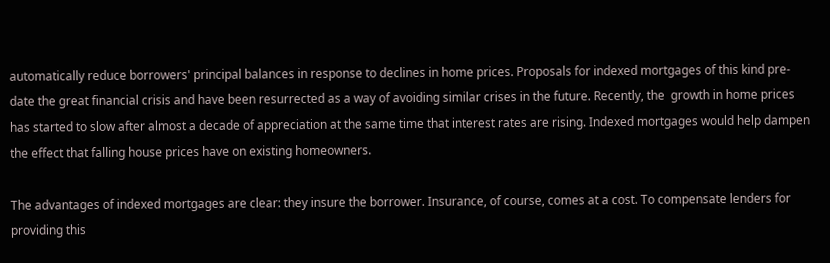automatically reduce borrowers' principal balances in response to declines in home prices. Proposals for indexed mortgages of this kind pre-date the great financial crisis and have been resurrected as a way of avoiding similar crises in the future. Recently, the  growth in home prices has started to slow after almost a decade of appreciation at the same time that interest rates are rising. Indexed mortgages would help dampen the effect that falling house prices have on existing homeowners.

The advantages of indexed mortgages are clear: they insure the borrower. Insurance, of course, comes at a cost. To compensate lenders for providing this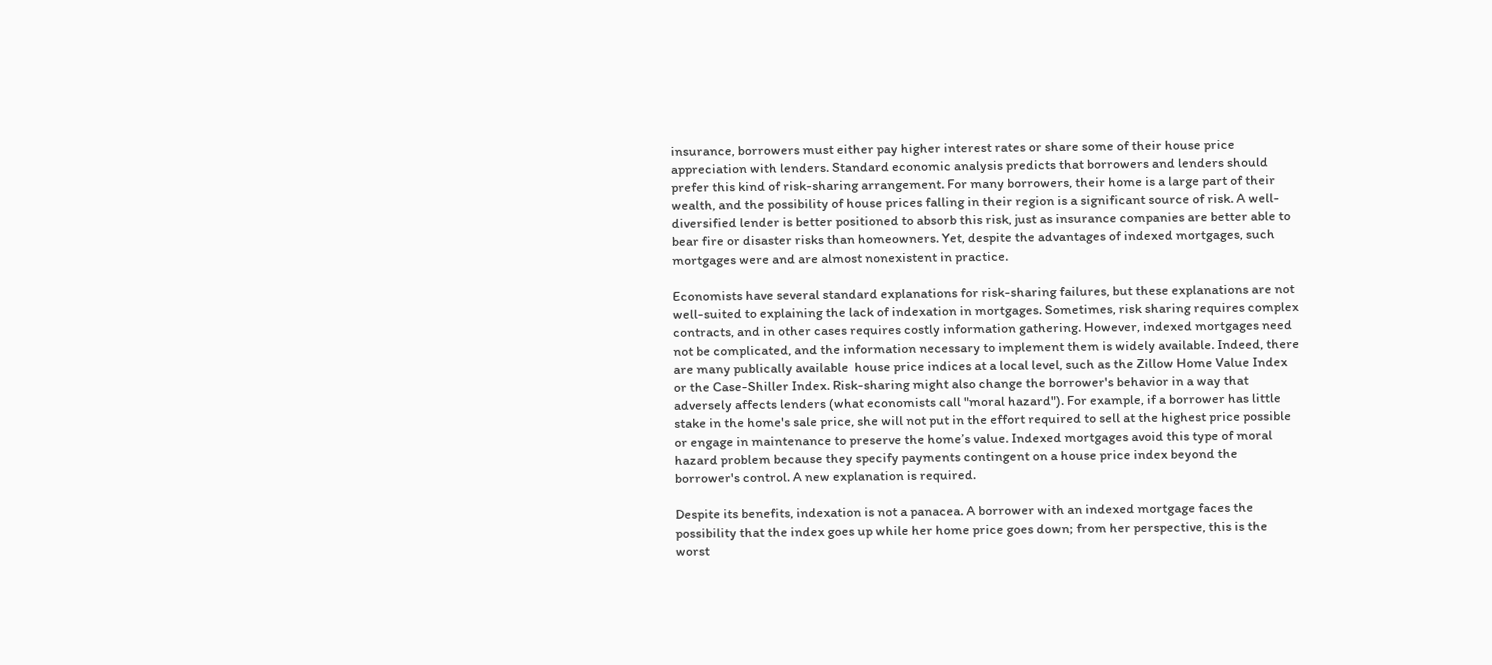insurance, borrowers must either pay higher interest rates or share some of their house price appreciation with lenders. Standard economic analysis predicts that borrowers and lenders should prefer this kind of risk-sharing arrangement. For many borrowers, their home is a large part of their wealth, and the possibility of house prices falling in their region is a significant source of risk. A well-diversified lender is better positioned to absorb this risk, just as insurance companies are better able to bear fire or disaster risks than homeowners. Yet, despite the advantages of indexed mortgages, such mortgages were and are almost nonexistent in practice.

Economists have several standard explanations for risk-sharing failures, but these explanations are not well-suited to explaining the lack of indexation in mortgages. Sometimes, risk sharing requires complex contracts, and in other cases requires costly information gathering. However, indexed mortgages need not be complicated, and the information necessary to implement them is widely available. Indeed, there are many publically available  house price indices at a local level, such as the Zillow Home Value Index or the Case-Shiller Index. Risk-sharing might also change the borrower's behavior in a way that adversely affects lenders (what economists call "moral hazard"). For example, if a borrower has little stake in the home's sale price, she will not put in the effort required to sell at the highest price possible or engage in maintenance to preserve the home’s value. Indexed mortgages avoid this type of moral hazard problem because they specify payments contingent on a house price index beyond the borrower's control. A new explanation is required.

Despite its benefits, indexation is not a panacea. A borrower with an indexed mortgage faces the possibility that the index goes up while her home price goes down; from her perspective, this is the worst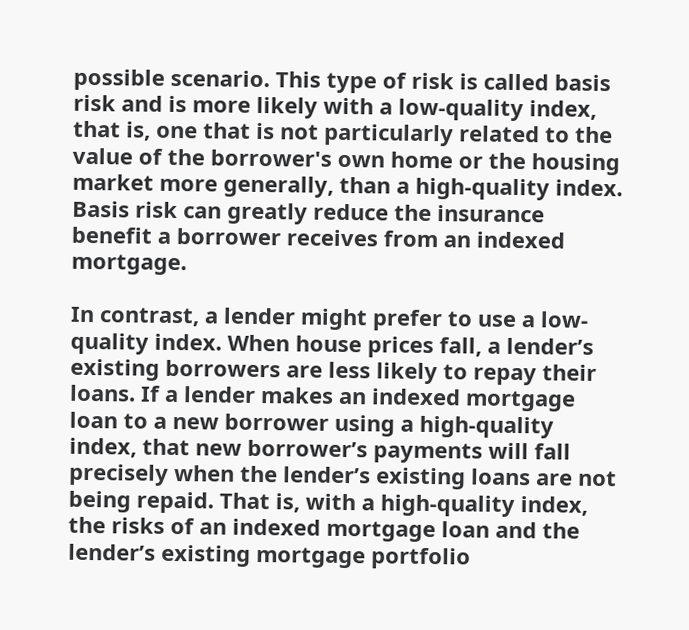possible scenario. This type of risk is called basis risk and is more likely with a low-quality index, that is, one that is not particularly related to the value of the borrower's own home or the housing market more generally, than a high-quality index. Basis risk can greatly reduce the insurance benefit a borrower receives from an indexed mortgage.

In contrast, a lender might prefer to use a low-quality index. When house prices fall, a lender’s existing borrowers are less likely to repay their loans. If a lender makes an indexed mortgage loan to a new borrower using a high-quality index, that new borrower’s payments will fall precisely when the lender’s existing loans are not being repaid. That is, with a high-quality index, the risks of an indexed mortgage loan and the lender’s existing mortgage portfolio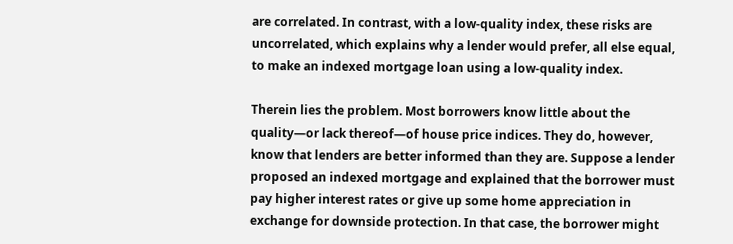are correlated. In contrast, with a low-quality index, these risks are uncorrelated, which explains why a lender would prefer, all else equal, to make an indexed mortgage loan using a low-quality index.

Therein lies the problem. Most borrowers know little about the quality—or lack thereof—of house price indices. They do, however, know that lenders are better informed than they are. Suppose a lender proposed an indexed mortgage and explained that the borrower must pay higher interest rates or give up some home appreciation in exchange for downside protection. In that case, the borrower might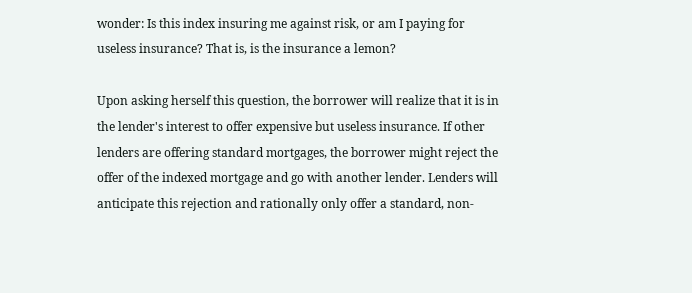wonder: Is this index insuring me against risk, or am I paying for useless insurance? That is, is the insurance a lemon?

Upon asking herself this question, the borrower will realize that it is in the lender's interest to offer expensive but useless insurance. If other lenders are offering standard mortgages, the borrower might reject the offer of the indexed mortgage and go with another lender. Lenders will anticipate this rejection and rationally only offer a standard, non-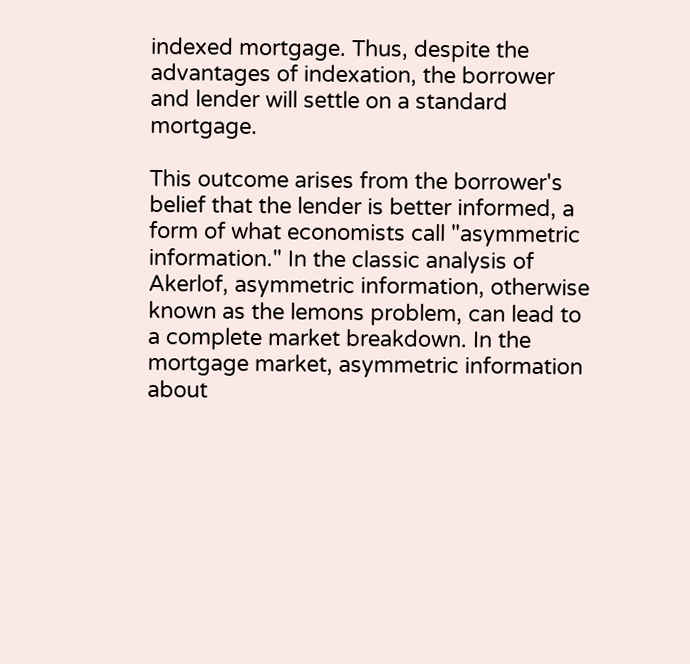indexed mortgage. Thus, despite the advantages of indexation, the borrower and lender will settle on a standard mortgage.

This outcome arises from the borrower's belief that the lender is better informed, a form of what economists call "asymmetric information." In the classic analysis of Akerlof, asymmetric information, otherwise known as the lemons problem, can lead to a complete market breakdown. In the mortgage market, asymmetric information about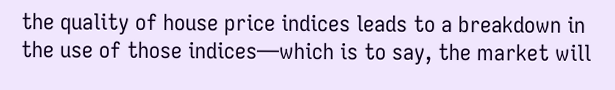the quality of house price indices leads to a breakdown in the use of those indices—which is to say, the market will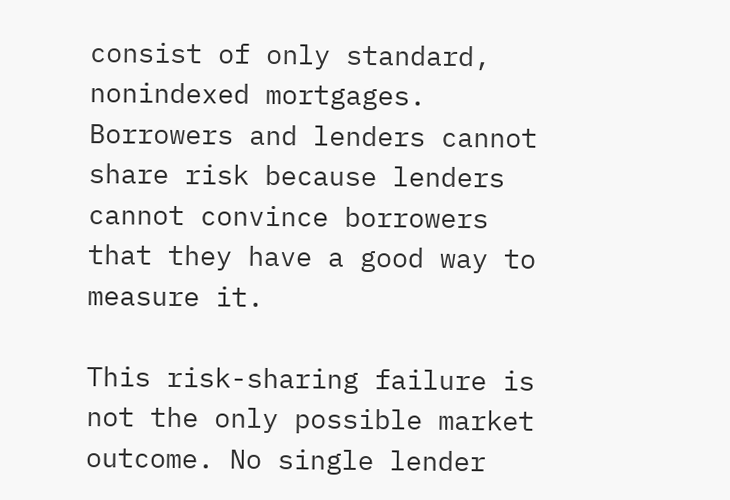consist of only standard, nonindexed mortgages. Borrowers and lenders cannot share risk because lenders cannot convince borrowers that they have a good way to measure it.

This risk-sharing failure is not the only possible market outcome. No single lender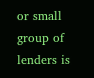or small group of lenders is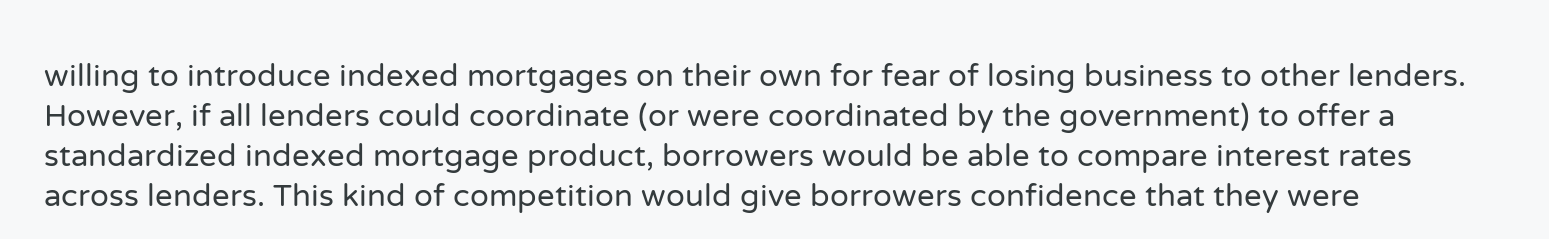willing to introduce indexed mortgages on their own for fear of losing business to other lenders. However, if all lenders could coordinate (or were coordinated by the government) to offer a standardized indexed mortgage product, borrowers would be able to compare interest rates across lenders. This kind of competition would give borrowers confidence that they were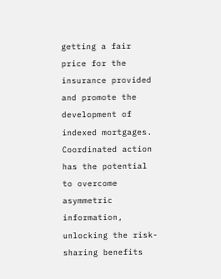getting a fair price for the insurance provided and promote the development of indexed mortgages. Coordinated action has the potential to overcome asymmetric information, unlocking the risk-sharing benefits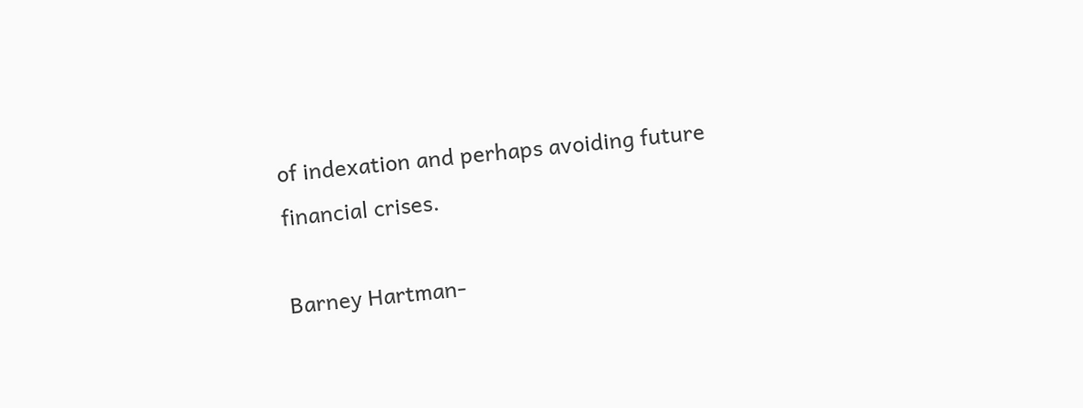of indexation and perhaps avoiding future financial crises.

Barney Hartman-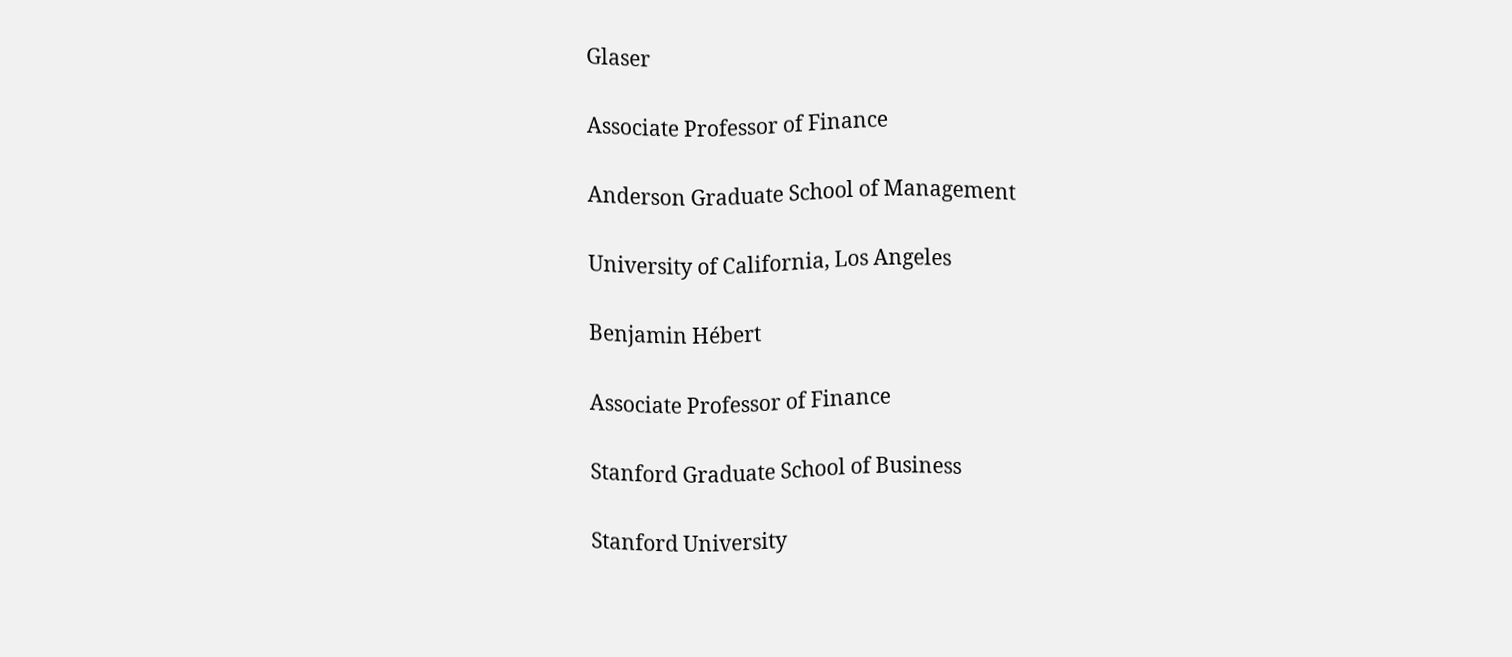Glaser

Associate Professor of Finance

Anderson Graduate School of Management

University of California, Los Angeles

Benjamin Hébert

Associate Professor of Finance

Stanford Graduate School of Business

Stanford University